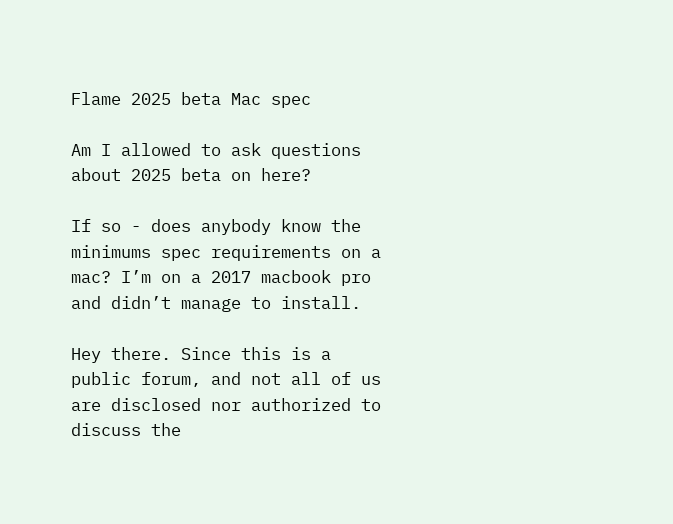Flame 2025 beta Mac spec

Am I allowed to ask questions about 2025 beta on here?

If so - does anybody know the minimums spec requirements on a mac? I’m on a 2017 macbook pro and didn’t manage to install.

Hey there. Since this is a public forum, and not all of us are disclosed nor authorized to discuss the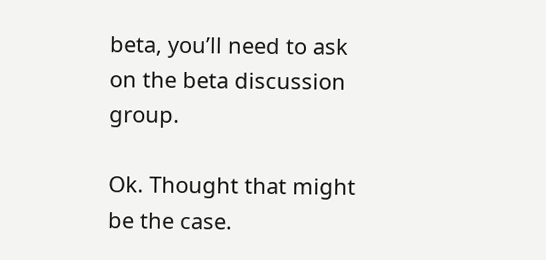beta, you’ll need to ask on the beta discussion group.

Ok. Thought that might be the case.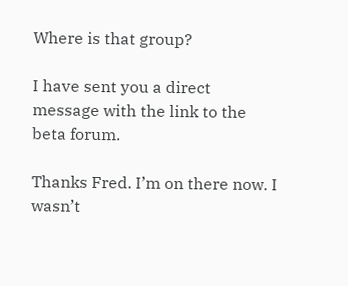Where is that group?

I have sent you a direct message with the link to the beta forum.

Thanks Fred. I’m on there now. I wasn’t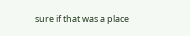sure if that was a place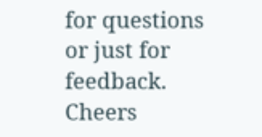for questions or just for feedback. Cheers